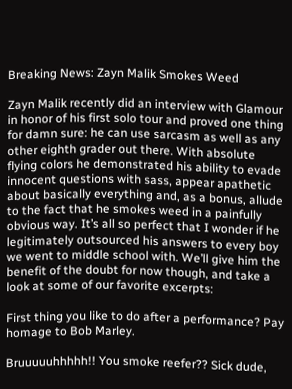Breaking News: Zayn Malik Smokes Weed

Zayn Malik recently did an interview with Glamour in honor of his first solo tour and proved one thing for damn sure: he can use sarcasm as well as any other eighth grader out there. With absolute flying colors he demonstrated his ability to evade innocent questions with sass, appear apathetic about basically everything and, as a bonus, allude to the fact that he smokes weed in a painfully obvious way. It’s all so perfect that I wonder if he legitimately outsourced his answers to every boy we went to middle school with. We’ll give him the benefit of the doubt for now though, and take a look at some of our favorite excerpts:

First thing you like to do after a performance? Pay homage to Bob Marley.

Bruuuuuhhhhh!! You smoke reefer?? Sick dude,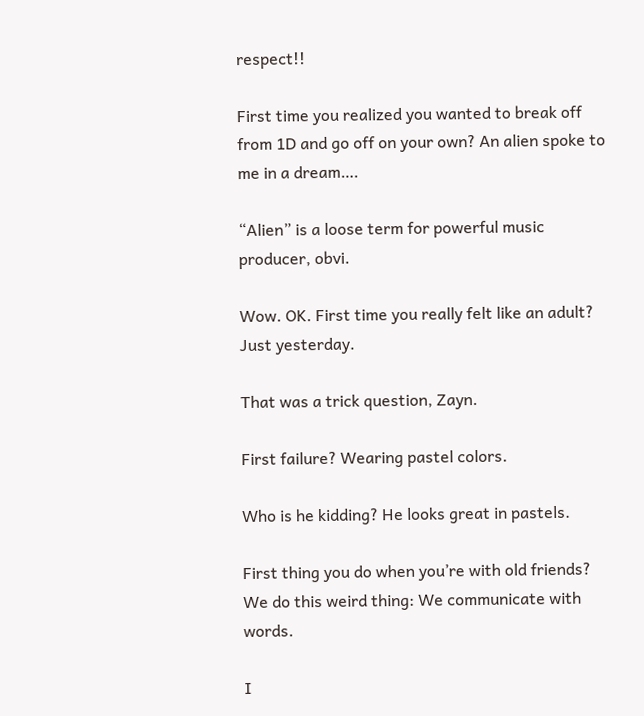respect!!

First time you realized you wanted to break off from 1D and go off on your own? An alien spoke to me in a dream….

“Alien” is a loose term for powerful music producer, obvi.

Wow. OK. First time you really felt like an adult? Just yesterday.

That was a trick question, Zayn.

First failure? Wearing pastel colors.

Who is he kidding? He looks great in pastels.

First thing you do when you’re with old friends? We do this weird thing: We communicate with words.

I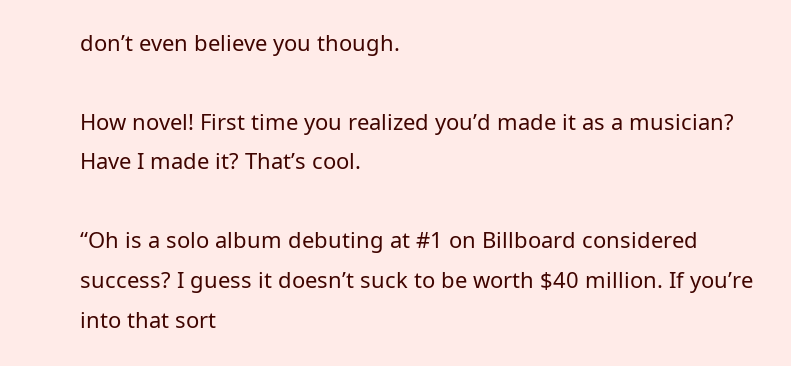don’t even believe you though.

How novel! First time you realized you’d made it as a musician? Have I made it? That’s cool.

“Oh is a solo album debuting at #1 on Billboard considered success? I guess it doesn’t suck to be worth $40 million. If you’re into that sort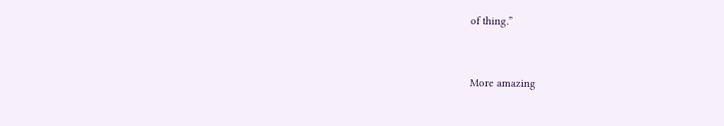of thing.”


More amazing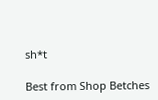sh*t

Best from Shop Betches